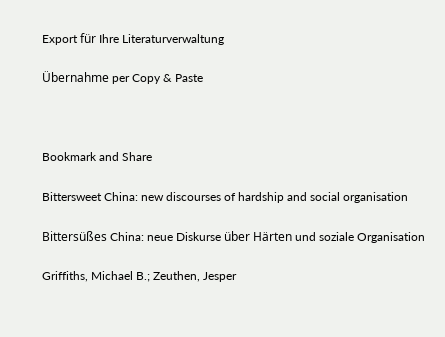Export für Ihre Literaturverwaltung

Übernahme per Copy & Paste



Bookmark and Share

Bittersweet China: new discourses of hardship and social organisation

Bittersüßes China: neue Diskurse über Härten und soziale Organisation

Griffiths, Michael B.; Zeuthen, Jesper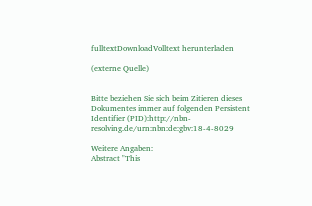fulltextDownloadVolltext herunterladen

(externe Quelle)


Bitte beziehen Sie sich beim Zitieren dieses Dokumentes immer auf folgenden Persistent Identifier (PID):http://nbn-resolving.de/urn:nbn:de:gbv:18-4-8029

Weitere Angaben:
Abstract "This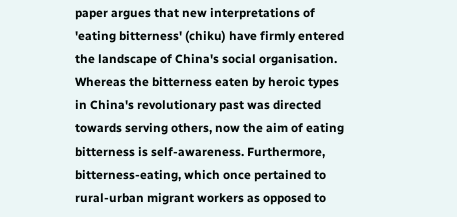paper argues that new interpretations of 'eating bitterness' (chiku) have firmly entered the landscape of China's social organisation. Whereas the bitterness eaten by heroic types in China's revolutionary past was directed towards serving others, now the aim of eating bitterness is self-awareness. Furthermore, bitterness-eating, which once pertained to rural-urban migrant workers as opposed to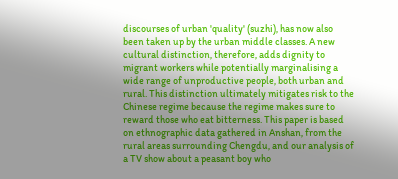discourses of urban 'quality' (suzhi), has now also been taken up by the urban middle classes. A new cultural distinction, therefore, adds dignity to migrant workers while potentially marginalising a wide range of unproductive people, both urban and rural. This distinction ultimately mitigates risk to the Chinese regime because the regime makes sure to reward those who eat bitterness. This paper is based on ethnographic data gathered in Anshan, from the rural areas surrounding Chengdu, and our analysis of a TV show about a peasant boy who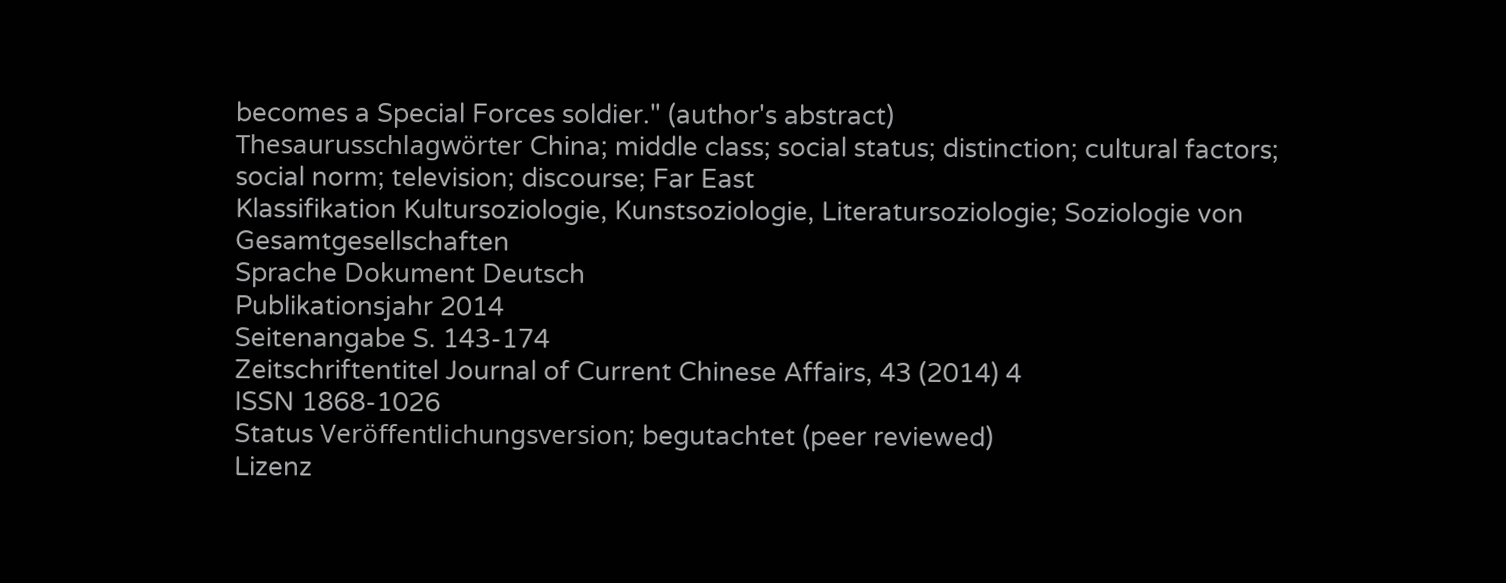becomes a Special Forces soldier." (author's abstract)
Thesaurusschlagwörter China; middle class; social status; distinction; cultural factors; social norm; television; discourse; Far East
Klassifikation Kultursoziologie, Kunstsoziologie, Literatursoziologie; Soziologie von Gesamtgesellschaften
Sprache Dokument Deutsch
Publikationsjahr 2014
Seitenangabe S. 143-174
Zeitschriftentitel Journal of Current Chinese Affairs, 43 (2014) 4
ISSN 1868-1026
Status Veröffentlichungsversion; begutachtet (peer reviewed)
Lizenz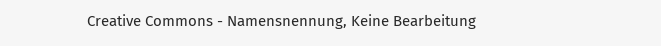Creative Commons - Namensnennung, Keine Bearbeitung